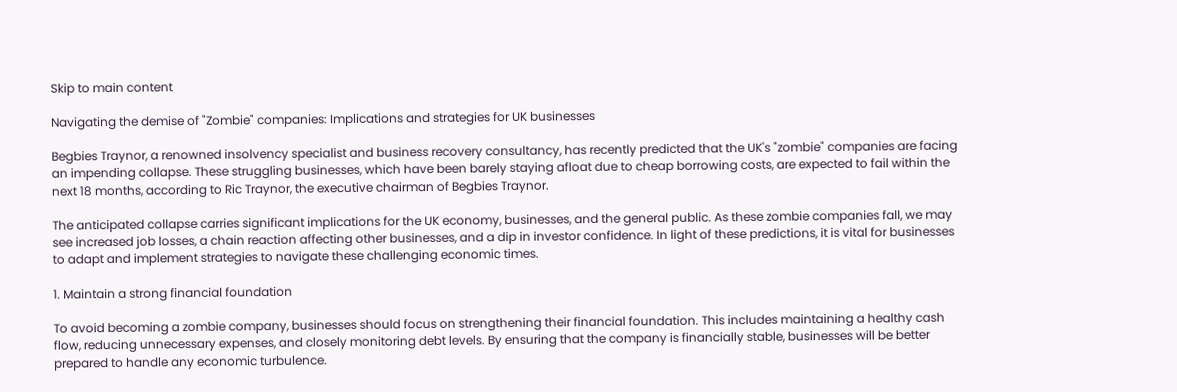Skip to main content

Navigating the demise of "Zombie" companies: Implications and strategies for UK businesses

Begbies Traynor, a renowned insolvency specialist and business recovery consultancy, has recently predicted that the UK's "zombie" companies are facing an impending collapse. These struggling businesses, which have been barely staying afloat due to cheap borrowing costs, are expected to fail within the next 18 months, according to Ric Traynor, the executive chairman of Begbies Traynor.

The anticipated collapse carries significant implications for the UK economy, businesses, and the general public. As these zombie companies fall, we may see increased job losses, a chain reaction affecting other businesses, and a dip in investor confidence. In light of these predictions, it is vital for businesses to adapt and implement strategies to navigate these challenging economic times.

1. Maintain a strong financial foundation

To avoid becoming a zombie company, businesses should focus on strengthening their financial foundation. This includes maintaining a healthy cash flow, reducing unnecessary expenses, and closely monitoring debt levels. By ensuring that the company is financially stable, businesses will be better prepared to handle any economic turbulence.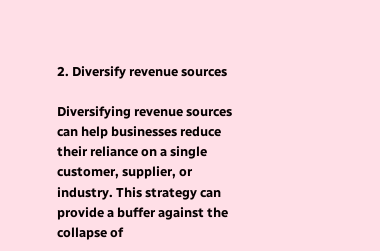2. Diversify revenue sources

Diversifying revenue sources can help businesses reduce their reliance on a single customer, supplier, or industry. This strategy can provide a buffer against the collapse of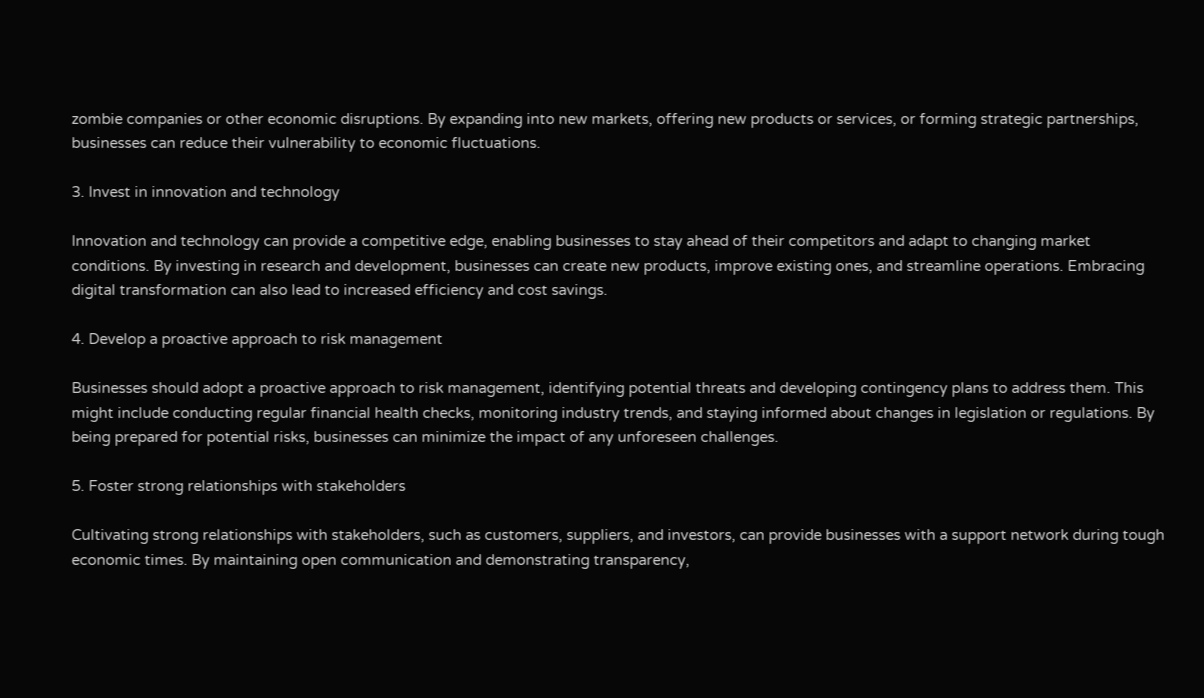zombie companies or other economic disruptions. By expanding into new markets, offering new products or services, or forming strategic partnerships, businesses can reduce their vulnerability to economic fluctuations.

3. Invest in innovation and technology

Innovation and technology can provide a competitive edge, enabling businesses to stay ahead of their competitors and adapt to changing market conditions. By investing in research and development, businesses can create new products, improve existing ones, and streamline operations. Embracing digital transformation can also lead to increased efficiency and cost savings.

4. Develop a proactive approach to risk management

Businesses should adopt a proactive approach to risk management, identifying potential threats and developing contingency plans to address them. This might include conducting regular financial health checks, monitoring industry trends, and staying informed about changes in legislation or regulations. By being prepared for potential risks, businesses can minimize the impact of any unforeseen challenges.

5. Foster strong relationships with stakeholders

Cultivating strong relationships with stakeholders, such as customers, suppliers, and investors, can provide businesses with a support network during tough economic times. By maintaining open communication and demonstrating transparency,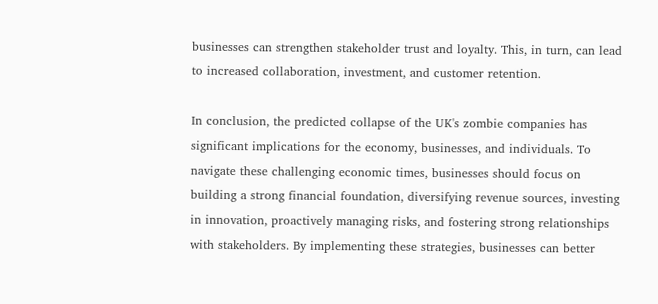businesses can strengthen stakeholder trust and loyalty. This, in turn, can lead to increased collaboration, investment, and customer retention.

In conclusion, the predicted collapse of the UK's zombie companies has significant implications for the economy, businesses, and individuals. To navigate these challenging economic times, businesses should focus on building a strong financial foundation, diversifying revenue sources, investing in innovation, proactively managing risks, and fostering strong relationships with stakeholders. By implementing these strategies, businesses can better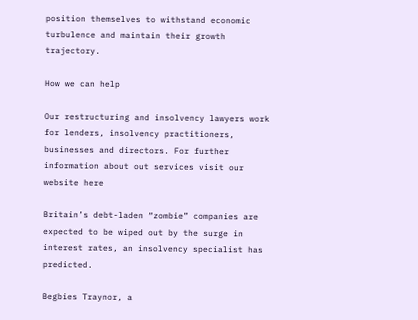position themselves to withstand economic turbulence and maintain their growth trajectory.

How we can help

Our restructuring and insolvency lawyers work for lenders, insolvency practitioners, businesses and directors. For further information about out services visit our website here

Britain’s debt-laden “zombie” companies are expected to be wiped out by the surge in interest rates, an insolvency specialist has predicted.

Begbies Traynor, a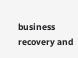business recovery and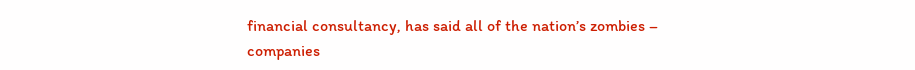financial consultancy, has said all of the nation’s zombies – companies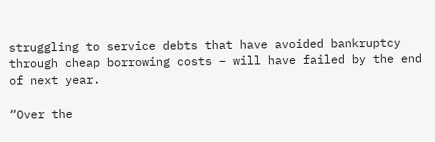struggling to service debts that have avoided bankruptcy through cheap borrowing costs – will have failed by the end of next year.

“Over the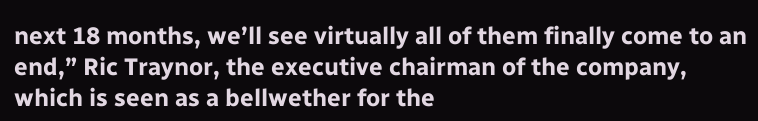next 18 months, we’ll see virtually all of them finally come to an end,” Ric Traynor, the executive chairman of the company, which is seen as a bellwether for the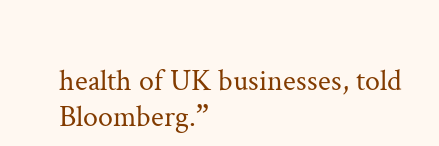health of UK businesses, told Bloomberg.”